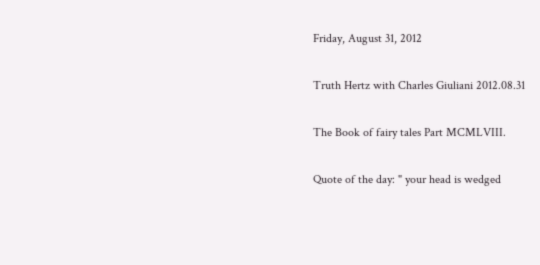Friday, August 31, 2012

Truth Hertz with Charles Giuliani 2012.08.31

The Book of fairy tales Part MCMLVIII.

Quote of the day: " your head is wedged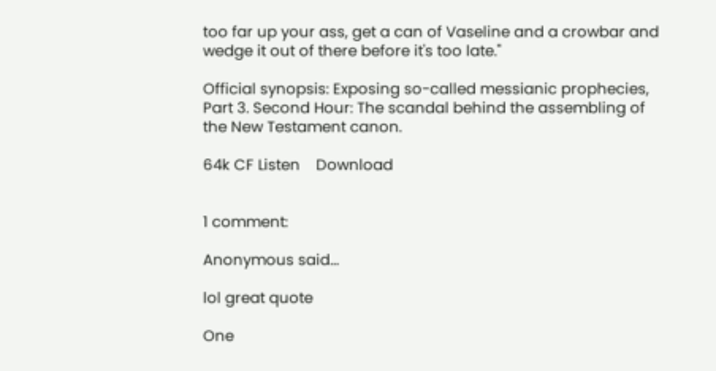too far up your ass, get a can of Vaseline and a crowbar and wedge it out of there before it's too late."

Official synopsis: Exposing so-called messianic prophecies, Part 3. Second Hour: The scandal behind the assembling of the New Testament canon.

64k CF Listen    Download


1 comment:

Anonymous said...

lol great quote

One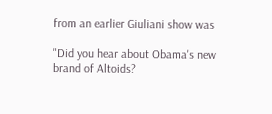from an earlier Giuliani show was

"Did you hear about Obama's new brand of Altoids?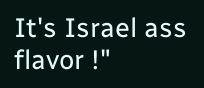It's Israel ass flavor !"